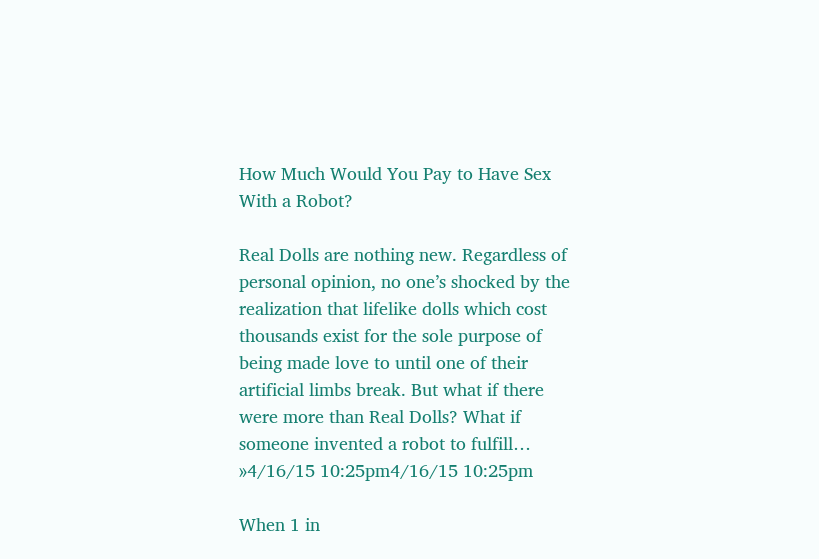How Much Would You Pay to Have Sex With a Robot?

Real Dolls are nothing new. Regardless of personal opinion, no one’s shocked by the realization that lifelike dolls which cost thousands exist for the sole purpose of being made love to until one of their artificial limbs break. But what if there were more than Real Dolls? What if someone invented a robot to fulfill… »4/16/15 10:25pm4/16/15 10:25pm

When 1 in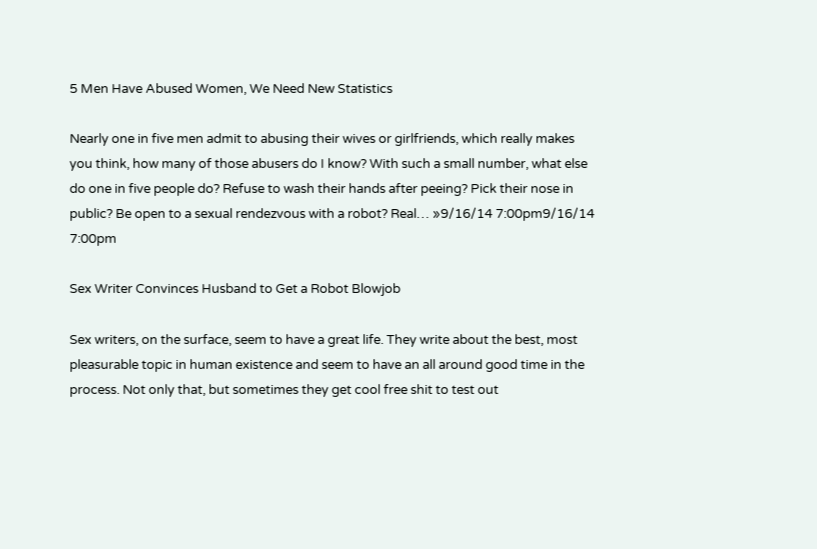5 Men Have Abused Women, We Need New Statistics

Nearly one in five men admit to abusing their wives or girlfriends, which really makes you think, how many of those abusers do I know? With such a small number, what else do one in five people do? Refuse to wash their hands after peeing? Pick their nose in public? Be open to a sexual rendezvous with a robot? Real… »9/16/14 7:00pm9/16/14 7:00pm

Sex Writer Convinces Husband to Get a Robot Blowjob

Sex writers, on the surface, seem to have a great life. They write about the best, most pleasurable topic in human existence and seem to have an all around good time in the process. Not only that, but sometimes they get cool free shit to test out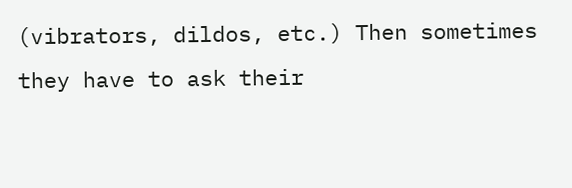(vibrators, dildos, etc.) Then sometimes they have to ask their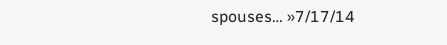spouses… »7/17/14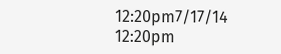12:20pm7/17/14 12:20pm